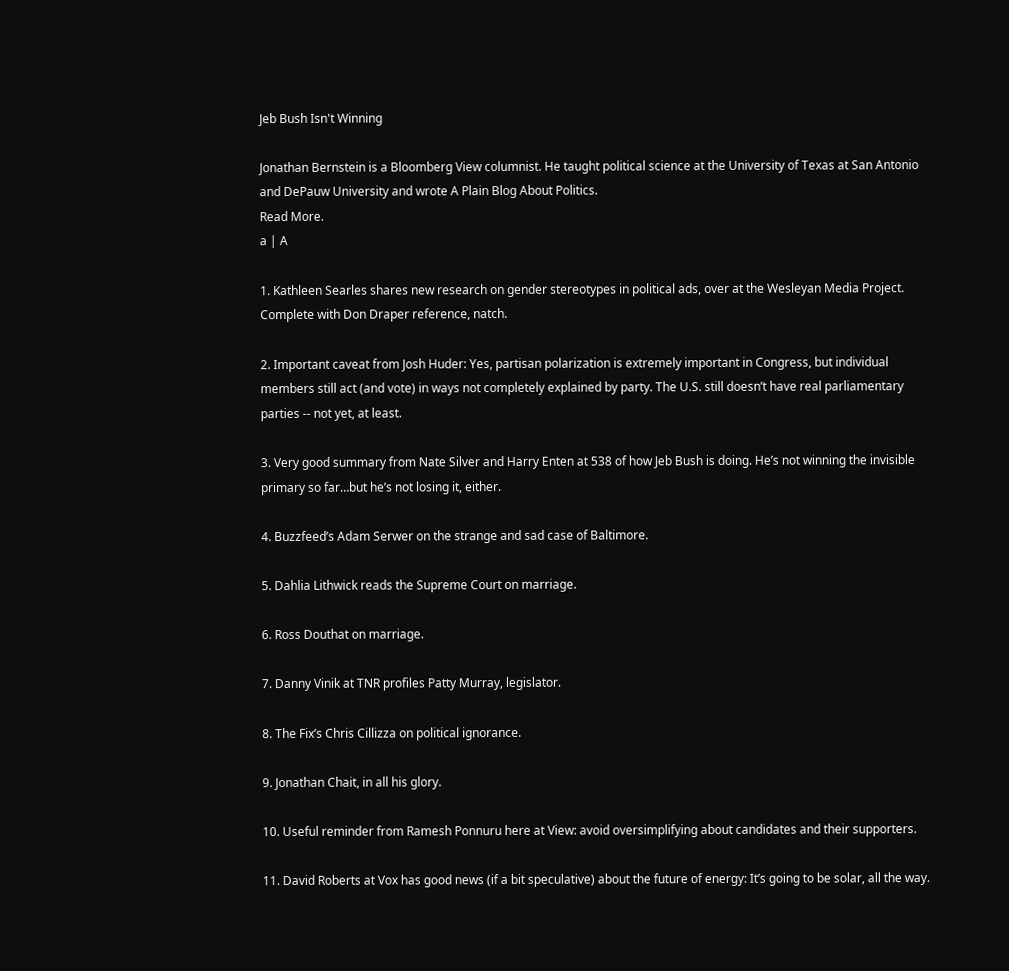Jeb Bush Isn't Winning

Jonathan Bernstein is a Bloomberg View columnist. He taught political science at the University of Texas at San Antonio and DePauw University and wrote A Plain Blog About Politics.
Read More.
a | A

1. Kathleen Searles shares new research on gender stereotypes in political ads, over at the Wesleyan Media Project. Complete with Don Draper reference, natch.

2. Important caveat from Josh Huder: Yes, partisan polarization is extremely important in Congress, but individual members still act (and vote) in ways not completely explained by party. The U.S. still doesn’t have real parliamentary parties -- not yet, at least.

3. Very good summary from Nate Silver and Harry Enten at 538 of how Jeb Bush is doing. He’s not winning the invisible primary so far…but he’s not losing it, either.

4. Buzzfeed’s Adam Serwer on the strange and sad case of Baltimore.

5. Dahlia Lithwick reads the Supreme Court on marriage.

6. Ross Douthat on marriage.

7. Danny Vinik at TNR profiles Patty Murray, legislator.

8. The Fix’s Chris Cillizza on political ignorance.

9. Jonathan Chait, in all his glory.

10. Useful reminder from Ramesh Ponnuru here at View: avoid oversimplifying about candidates and their supporters.

11. David Roberts at Vox has good news (if a bit speculative) about the future of energy: It’s going to be solar, all the way.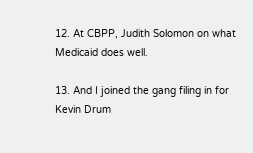12. At CBPP, Judith Solomon on what Medicaid does well.

13. And I joined the gang filing in for Kevin Drum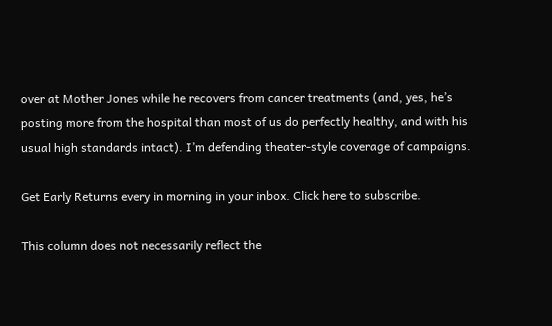over at Mother Jones while he recovers from cancer treatments (and, yes, he’s posting more from the hospital than most of us do perfectly healthy, and with his usual high standards intact). I’m defending theater-style coverage of campaigns.

Get Early Returns every in morning in your inbox. Click here to subscribe.

This column does not necessarily reflect the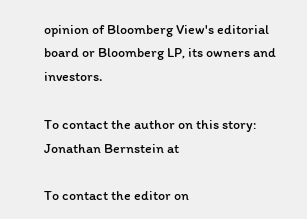opinion of Bloomberg View's editorial board or Bloomberg LP, its owners and investors.

To contact the author on this story:
Jonathan Bernstein at

To contact the editor on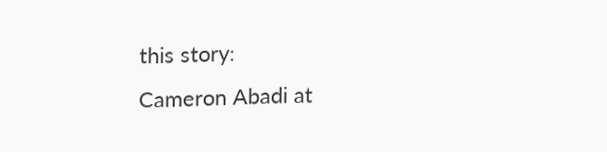this story:
Cameron Abadi at